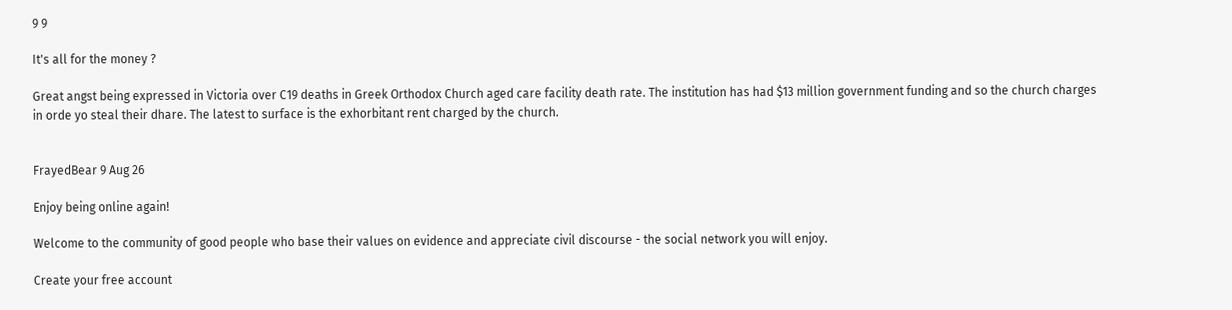9 9

It's all for the money ?

Great angst being expressed in Victoria over C19 deaths in Greek Orthodox Church aged care facility death rate. The institution has had $13 million government funding and so the church charges in orde yo steal their dhare. The latest to surface is the exhorbitant rent charged by the church.


FrayedBear 9 Aug 26

Enjoy being online again!

Welcome to the community of good people who base their values on evidence and appreciate civil discourse - the social network you will enjoy.

Create your free account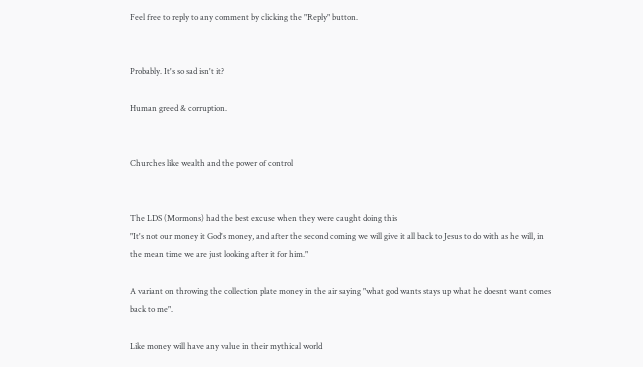Feel free to reply to any comment by clicking the "Reply" button.


Probably. It's so sad isn't it?

Human greed & corruption.


Churches like wealth and the power of control


The LDS (Mormons) had the best excuse when they were caught doing this
"It's not our money it God's money, and after the second coming we will give it all back to Jesus to do with as he will, in the mean time we are just looking after it for him."

A variant on throwing the collection plate money in the air saying "what god wants stays up what he doesnt want comes back to me".

Like money will have any value in their mythical world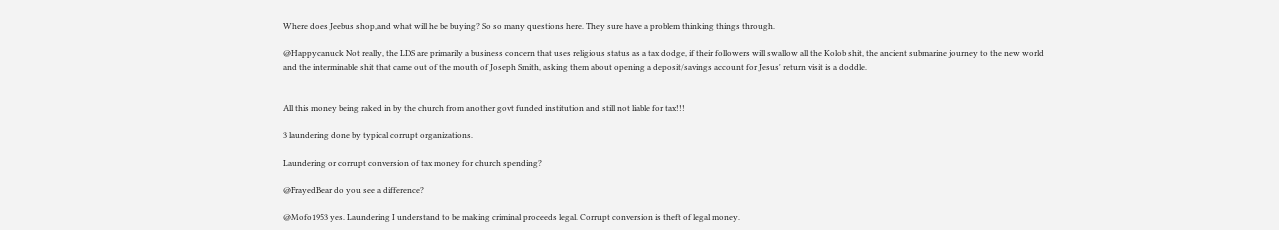Where does Jeebus shop,and what will he be buying? So so many questions here. They sure have a problem thinking things through.

@Happycanuck Not really, the LDS are primarily a business concern that uses religious status as a tax dodge, if their followers will swallow all the Kolob shit, the ancient submarine journey to the new world and the interminable shit that came out of the mouth of Joseph Smith, asking them about opening a deposit/savings account for Jesus' return visit is a doddle.


All this money being raked in by the church from another govt funded institution and still not liable for tax!!!

3 laundering done by typical corrupt organizations.

Laundering or corrupt conversion of tax money for church spending?

@FrayedBear do you see a difference?

@Mofo1953 yes. Laundering I understand to be making criminal proceeds legal. Corrupt conversion is theft of legal money.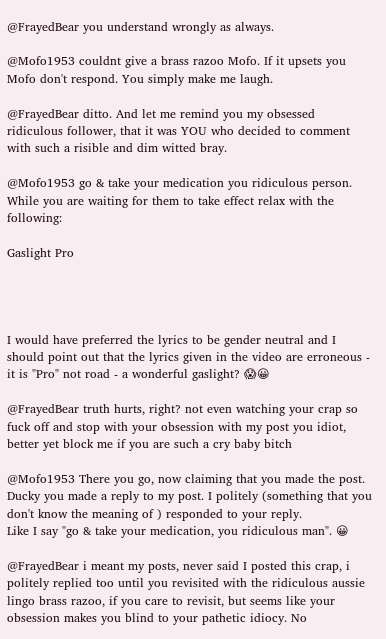@FrayedBear you understand wrongly as always.

@Mofo1953 couldnt give a brass razoo Mofo. If it upsets you Mofo don't respond. You simply make me laugh.

@FrayedBear ditto. And let me remind you my obsessed ridiculous follower, that it was YOU who decided to comment with such a risible and dim witted bray.

@Mofo1953 go & take your medication you ridiculous person. While you are waiting for them to take effect relax with the following:

Gaslight Pro




I would have preferred the lyrics to be gender neutral and I should point out that the lyrics given in the video are erroneous - it is "Pro" not road - a wonderful gaslight? 😱😀

@FrayedBear truth hurts, right? not even watching your crap so fuck off and stop with your obsession with my post you idiot, better yet block me if you are such a cry baby bitch

@Mofo1953 There you go, now claiming that you made the post. Ducky you made a reply to my post. I politely (something that you don't know the meaning of ) responded to your reply.
Like I say "go & take your medication, you ridiculous man". 😀

@FrayedBear i meant my posts, never said I posted this crap, i politely replied too until you revisited with the ridiculous aussie lingo brass razoo, if you care to revisit, but seems like your obsession makes you blind to your pathetic idiocy. No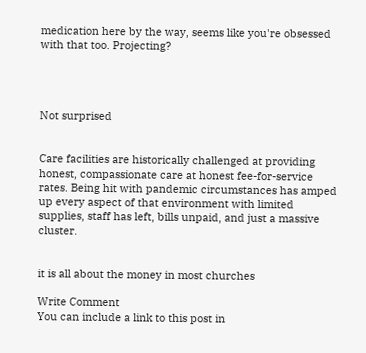medication here by the way, seems like you're obsessed with that too. Projecting?




Not surprised


Care facilities are historically challenged at providing honest, compassionate care at honest fee-for-service rates. Being hit with pandemic circumstances has amped up every aspect of that environment with limited supplies, staff has left, bills unpaid, and just a massive cluster.


it is all about the money in most churches

Write Comment
You can include a link to this post in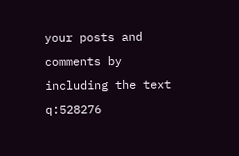your posts and comments by including the text q:528276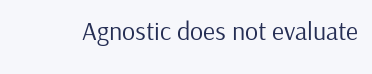Agnostic does not evaluate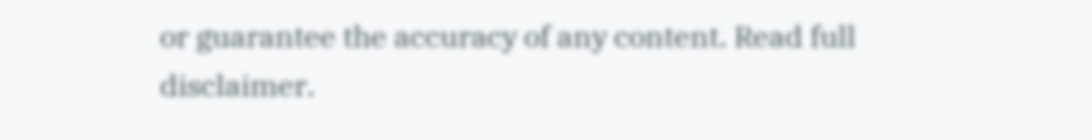or guarantee the accuracy of any content. Read full disclaimer.